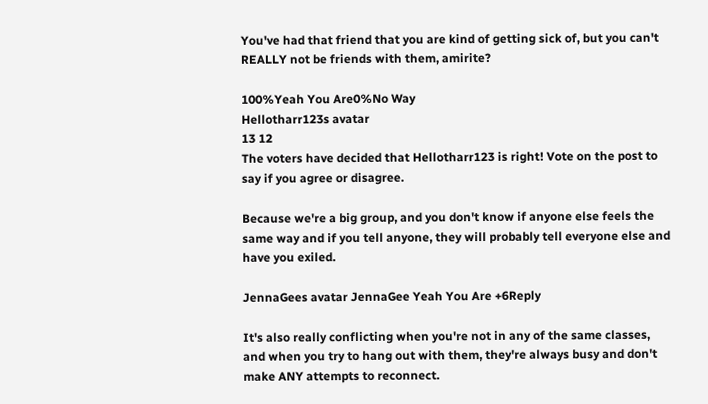You've had that friend that you are kind of getting sick of, but you can't REALLY not be friends with them, amirite?

100%Yeah You Are0%No Way
Hellotharr123s avatar
13 12
The voters have decided that Hellotharr123 is right! Vote on the post to say if you agree or disagree.

Because we're a big group, and you don't know if anyone else feels the same way and if you tell anyone, they will probably tell everyone else and have you exiled.

JennaGees avatar JennaGee Yeah You Are +6Reply

It's also really conflicting when you're not in any of the same classes, and when you try to hang out with them, they're always busy and don't make ANY attempts to reconnect.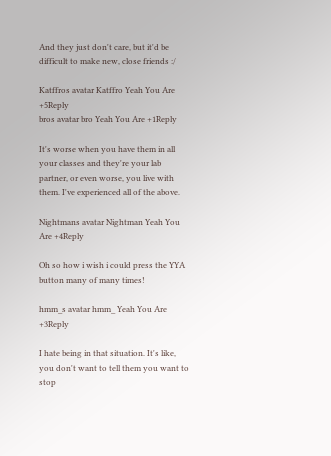And they just don't care, but it'd be difficult to make new, close friends :/

Katffros avatar Katffro Yeah You Are +5Reply
bros avatar bro Yeah You Are +1Reply

It's worse when you have them in all your classes and they're your lab partner, or even worse, you live with them. I've experienced all of the above.

Nightmans avatar Nightman Yeah You Are +4Reply

Oh so how i wish i could press the YYA button many of many times!

hmm_s avatar hmm_ Yeah You Are +3Reply

I hate being in that situation. It's like, you don't want to tell them you want to stop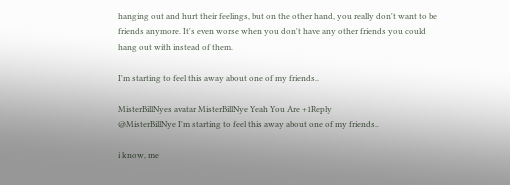hanging out and hurt their feelings, but on the other hand, you really don't want to be friends anymore. It's even worse when you don't have any other friends you could hang out with instead of them.

I'm starting to feel this away about one of my friends..

MisterBillNyes avatar MisterBillNye Yeah You Are +1Reply
@MisterBillNye I'm starting to feel this away about one of my friends..

i know, me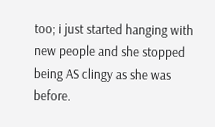too; i just started hanging with new people and she stopped being AS clingy as she was before.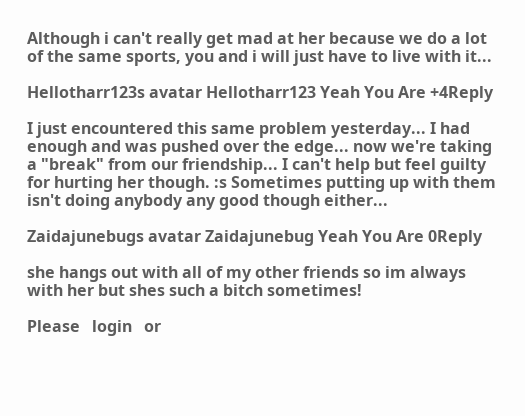Although i can't really get mad at her because we do a lot of the same sports, you and i will just have to live with it...

Hellotharr123s avatar Hellotharr123 Yeah You Are +4Reply

I just encountered this same problem yesterday... I had enough and was pushed over the edge... now we're taking a "break" from our friendship... I can't help but feel guilty for hurting her though. :s Sometimes putting up with them isn't doing anybody any good though either...

Zaidajunebugs avatar Zaidajunebug Yeah You Are 0Reply

she hangs out with all of my other friends so im always with her but shes such a bitch sometimes!

Please   login   or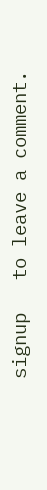signup   to leave a comment.